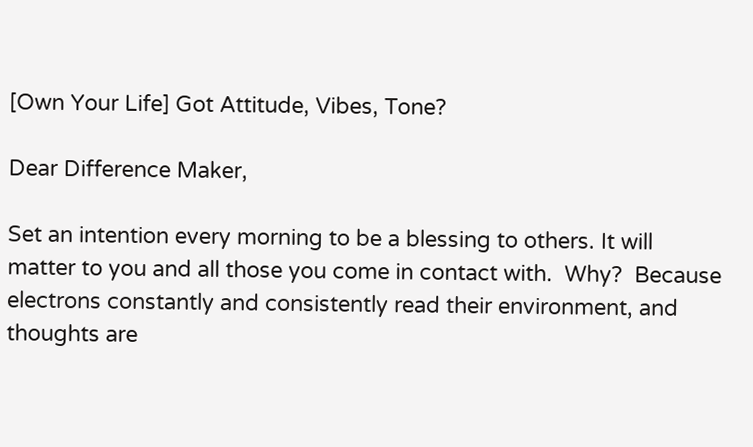[Own Your Life] Got Attitude, Vibes, Tone?

Dear Difference Maker,

Set an intention every morning to be a blessing to others. It will matter to you and all those you come in contact with.  Why?  Because electrons constantly and consistently read their environment, and thoughts are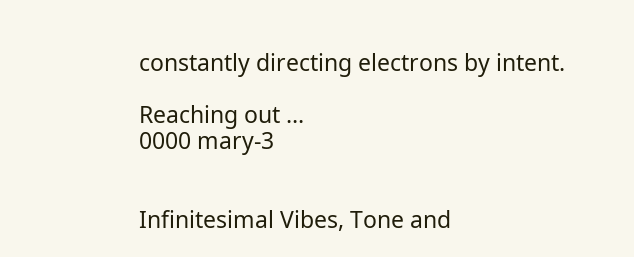constantly directing electrons by intent.

Reaching out …
0000 mary-3


Infinitesimal Vibes, Tone and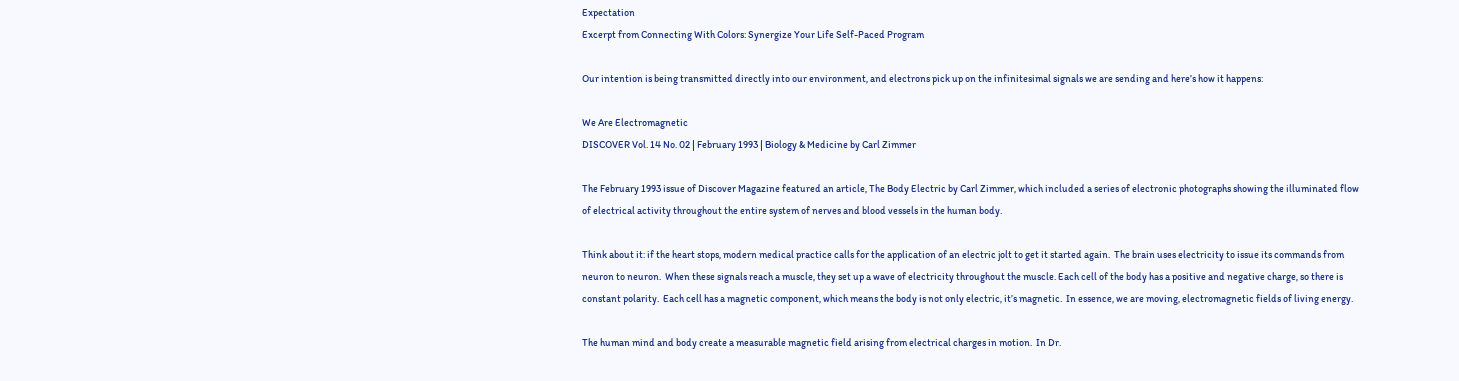Expectation
Excerpt from Connecting With Colors: Synergize Your Life Self-Paced Program

Our intention is being transmitted directly into our environment, and electrons pick up on the infinitesimal signals we are sending and here’s how it happens:

We Are Electromagnetic
DISCOVER Vol. 14 No. 02 | February 1993 | Biology & Medicine by Carl Zimmer

The February 1993 issue of Discover Magazine featured an article, The Body Electric by Carl Zimmer, which included a series of electronic photographs showing the illuminated flow of electrical activity throughout the entire system of nerves and blood vessels in the human body.

Think about it: if the heart stops, modern medical practice calls for the application of an electric jolt to get it started again.  The brain uses electricity to issue its commands from neuron to neuron.  When these signals reach a muscle, they set up a wave of electricity throughout the muscle. Each cell of the body has a positive and negative charge, so there is constant polarity.  Each cell has a magnetic component, which means the body is not only electric, it’s magnetic.  In essence, we are moving, electromagnetic fields of living energy.

The human mind and body create a measurable magnetic field arising from electrical charges in motion.  In Dr.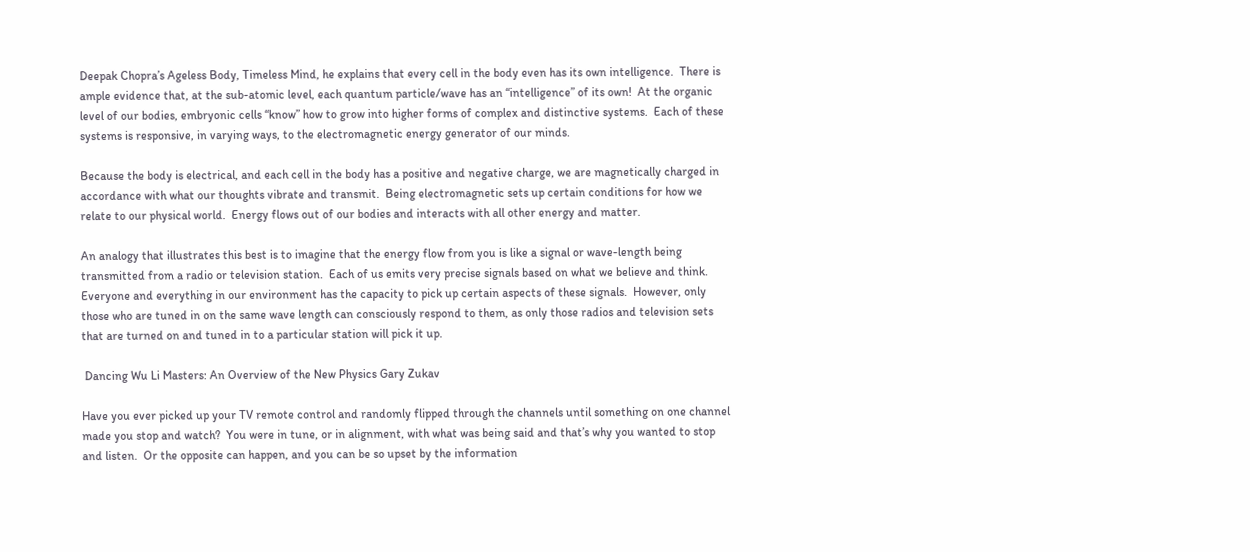Deepak Chopra’s Ageless Body, Timeless Mind, he explains that every cell in the body even has its own intelligence.  There is ample evidence that, at the sub-atomic level, each quantum particle/wave has an “intelligence” of its own!  At the organic level of our bodies, embryonic cells “know” how to grow into higher forms of complex and distinctive systems.  Each of these systems is responsive, in varying ways, to the electromagnetic energy generator of our minds.

Because the body is electrical, and each cell in the body has a positive and negative charge, we are magnetically charged in accordance with what our thoughts vibrate and transmit.  Being electromagnetic sets up certain conditions for how we relate to our physical world.  Energy flows out of our bodies and interacts with all other energy and matter.

An analogy that illustrates this best is to imagine that the energy flow from you is like a signal or wave-length being transmitted from a radio or television station.  Each of us emits very precise signals based on what we believe and think.  Everyone and everything in our environment has the capacity to pick up certain aspects of these signals.  However, only those who are tuned in on the same wave length can consciously respond to them, as only those radios and television sets that are turned on and tuned in to a particular station will pick it up.

 Dancing Wu Li Masters: An Overview of the New Physics Gary Zukav

Have you ever picked up your TV remote control and randomly flipped through the channels until something on one channel made you stop and watch?  You were in tune, or in alignment, with what was being said and that’s why you wanted to stop and listen.  Or the opposite can happen, and you can be so upset by the information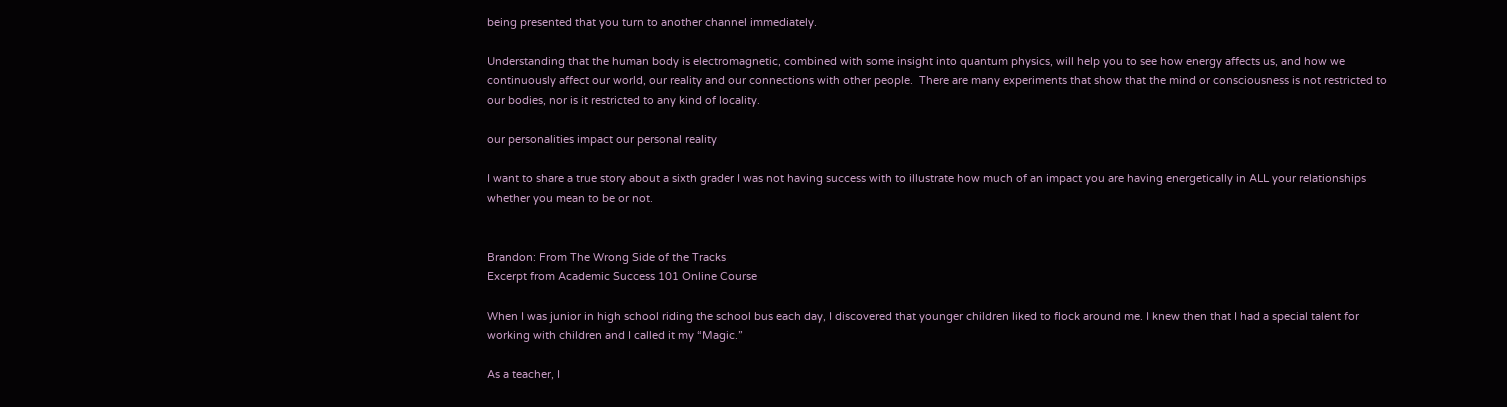being presented that you turn to another channel immediately.

Understanding that the human body is electromagnetic, combined with some insight into quantum physics, will help you to see how energy affects us, and how we continuously affect our world, our reality and our connections with other people.  There are many experiments that show that the mind or consciousness is not restricted to our bodies, nor is it restricted to any kind of locality.

our personalities impact our personal reality

I want to share a true story about a sixth grader I was not having success with to illustrate how much of an impact you are having energetically in ALL your relationships whether you mean to be or not.


Brandon: From The Wrong Side of the Tracks
Excerpt from Academic Success 101 Online Course

When I was junior in high school riding the school bus each day, I discovered that younger children liked to flock around me. I knew then that I had a special talent for working with children and I called it my “Magic.”

As a teacher, I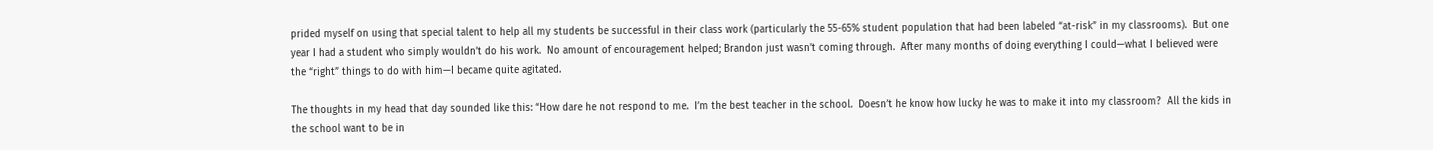prided myself on using that special talent to help all my students be successful in their class work (particularly the 55-65% student population that had been labeled “at-risk” in my classrooms).  But one year I had a student who simply wouldn’t do his work.  No amount of encouragement helped; Brandon just wasn’t coming through.  After many months of doing everything I could—what I believed were the “right” things to do with him—I became quite agitated.

The thoughts in my head that day sounded like this: “How dare he not respond to me.  I’m the best teacher in the school.  Doesn’t he know how lucky he was to make it into my classroom?  All the kids in the school want to be in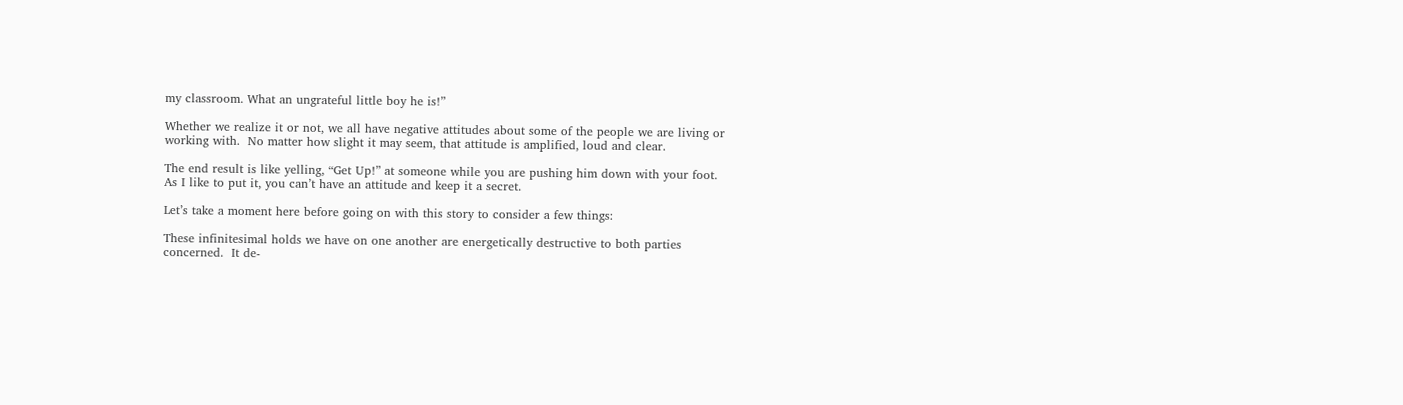my classroom. What an ungrateful little boy he is!”

Whether we realize it or not, we all have negative attitudes about some of the people we are living or working with.  No matter how slight it may seem, that attitude is amplified, loud and clear.

The end result is like yelling, “Get Up!” at someone while you are pushing him down with your foot. As I like to put it, you can’t have an attitude and keep it a secret.

Let’s take a moment here before going on with this story to consider a few things:

These infinitesimal holds we have on one another are energetically destructive to both parties concerned.  It de-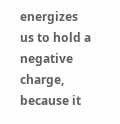energizes us to hold a negative charge, because it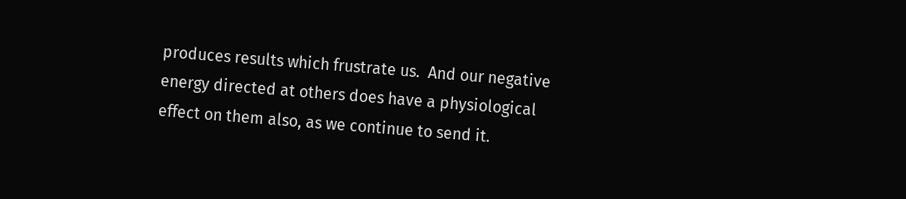produces results which frustrate us.  And our negative energy directed at others does have a physiological effect on them also, as we continue to send it.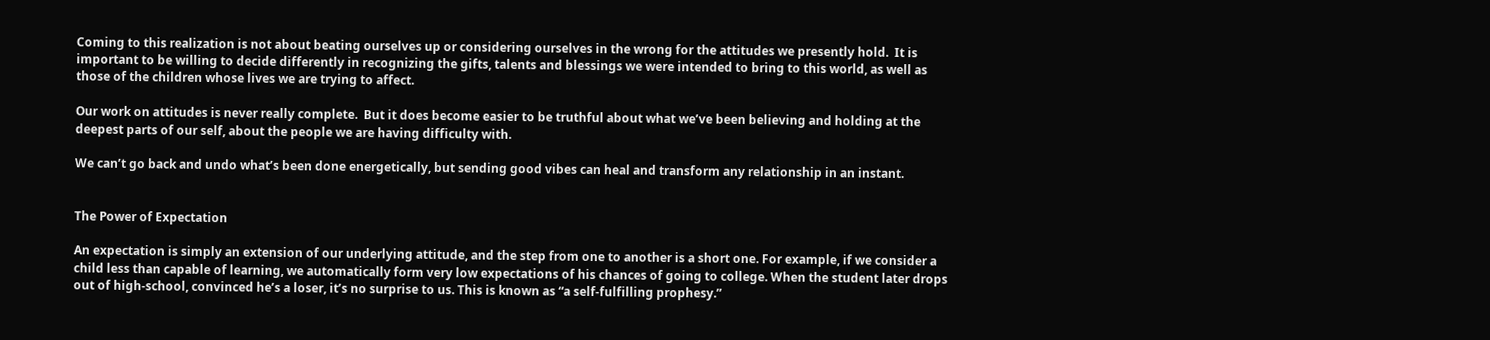Coming to this realization is not about beating ourselves up or considering ourselves in the wrong for the attitudes we presently hold.  It is important to be willing to decide differently in recognizing the gifts, talents and blessings we were intended to bring to this world, as well as those of the children whose lives we are trying to affect.

Our work on attitudes is never really complete.  But it does become easier to be truthful about what we’ve been believing and holding at the deepest parts of our self, about the people we are having difficulty with.

We can’t go back and undo what’s been done energetically, but sending good vibes can heal and transform any relationship in an instant.


The Power of Expectation

An expectation is simply an extension of our underlying attitude, and the step from one to another is a short one. For example, if we consider a child less than capable of learning, we automatically form very low expectations of his chances of going to college. When the student later drops out of high-school, convinced he’s a loser, it’s no surprise to us. This is known as “a self-fulfilling prophesy.”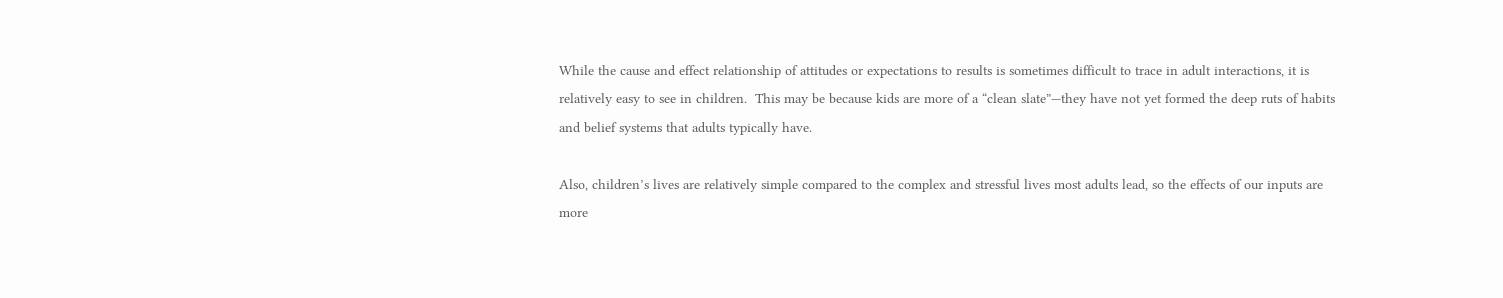While the cause and effect relationship of attitudes or expectations to results is sometimes difficult to trace in adult interactions, it is relatively easy to see in children.  This may be because kids are more of a “clean slate”—they have not yet formed the deep ruts of habits and belief systems that adults typically have.

Also, children’s lives are relatively simple compared to the complex and stressful lives most adults lead, so the effects of our inputs are more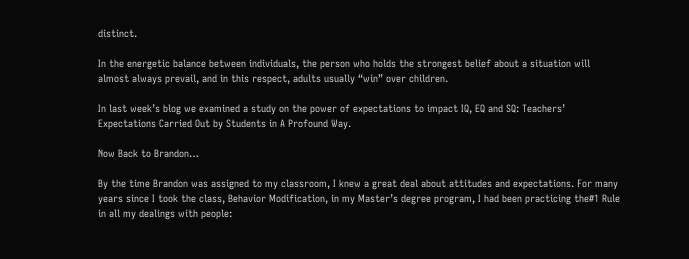distinct.

In the energetic balance between individuals, the person who holds the strongest belief about a situation will almost always prevail, and in this respect, adults usually “win” over children.

In last week’s blog we examined a study on the power of expectations to impact IQ, EQ and SQ: Teachers’ Expectations Carried Out by Students in A Profound Way.

Now Back to Brandon…

By the time Brandon was assigned to my classroom, I knew a great deal about attitudes and expectations. For many years since I took the class, Behavior Modification, in my Master’s degree program, I had been practicing the#1 Rule in all my dealings with people: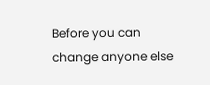Before you can change anyone else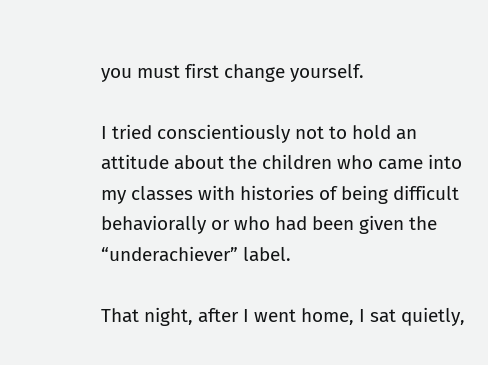you must first change yourself.

I tried conscientiously not to hold an attitude about the children who came into my classes with histories of being difficult behaviorally or who had been given the “underachiever” label.

That night, after I went home, I sat quietly,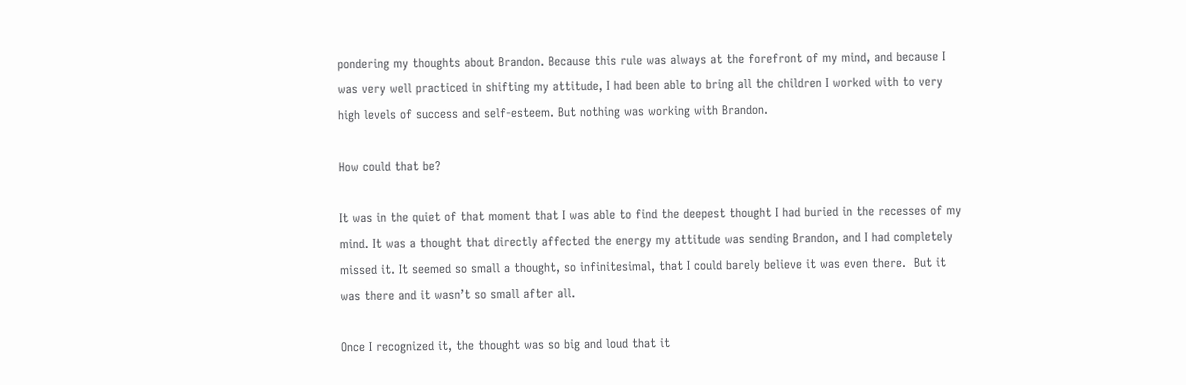pondering my thoughts about Brandon. Because this rule was always at the forefront of my mind, and because I was very well practiced in shifting my attitude, I had been able to bring all the children I worked with to very high levels of success and self-esteem. But nothing was working with Brandon.

How could that be?

It was in the quiet of that moment that I was able to find the deepest thought I had buried in the recesses of my mind. It was a thought that directly affected the energy my attitude was sending Brandon, and I had completely missed it. It seemed so small a thought, so infinitesimal, that I could barely believe it was even there.  But it was there and it wasn’t so small after all.

Once I recognized it, the thought was so big and loud that it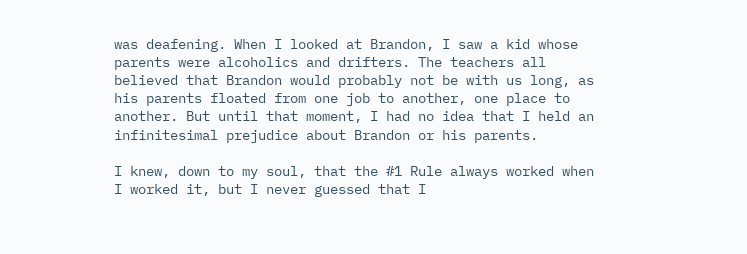was deafening. When I looked at Brandon, I saw a kid whose parents were alcoholics and drifters. The teachers all believed that Brandon would probably not be with us long, as his parents floated from one job to another, one place to another. But until that moment, I had no idea that I held an infinitesimal prejudice about Brandon or his parents.

I knew, down to my soul, that the #1 Rule always worked when I worked it, but I never guessed that I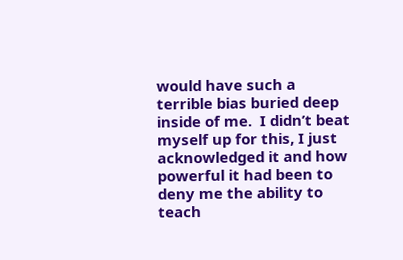would have such a terrible bias buried deep inside of me.  I didn’t beat myself up for this, I just acknowledged it and how powerful it had been to deny me the ability to teach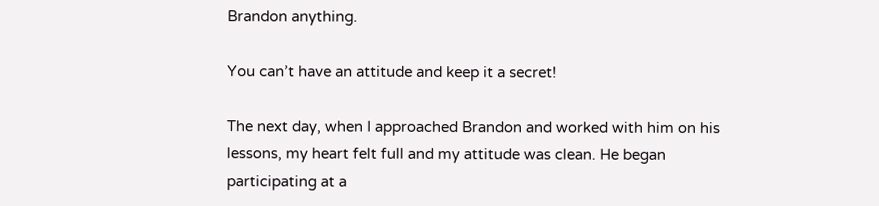Brandon anything.

You can’t have an attitude and keep it a secret!

The next day, when I approached Brandon and worked with him on his lessons, my heart felt full and my attitude was clean. He began participating at a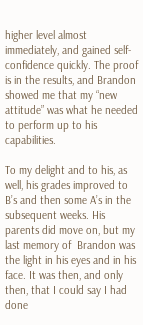higher level almost immediately, and gained self-confidence quickly. The proof is in the results, and Brandon showed me that my “new attitude” was what he needed to perform up to his capabilities.

To my delight and to his, as well, his grades improved to B’s and then some A’s in the subsequent weeks. His parents did move on, but my last memory of  Brandon was the light in his eyes and in his face. It was then, and only then, that I could say I had done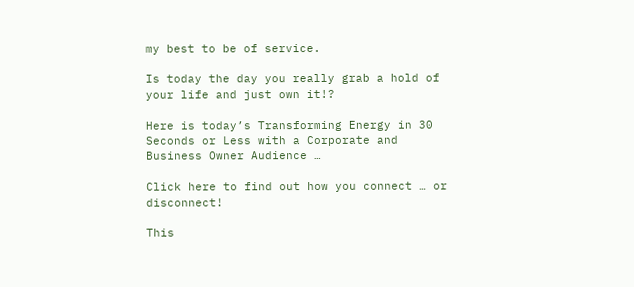my best to be of service.

Is today the day you really grab a hold of your life and just own it!?

Here is today’s Transforming Energy in 30 Seconds or Less with a Corporate and Business Owner Audience …

Click here to find out how you connect … or disconnect!

This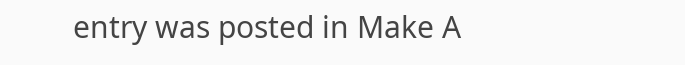entry was posted in Make A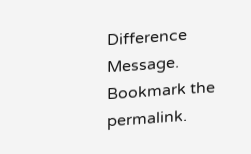Difference Message. Bookmark the permalink.